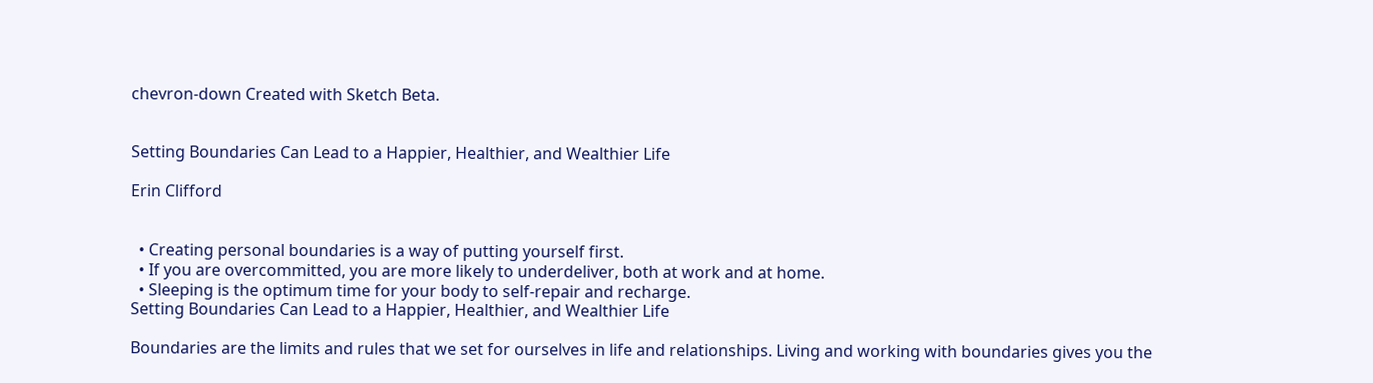chevron-down Created with Sketch Beta.


Setting Boundaries Can Lead to a Happier, Healthier, and Wealthier Life

Erin Clifford


  • Creating personal boundaries is a way of putting yourself first.
  • If you are overcommitted, you are more likely to underdeliver, both at work and at home.
  • Sleeping is the optimum time for your body to self-repair and recharge.
Setting Boundaries Can Lead to a Happier, Healthier, and Wealthier Life

Boundaries are the limits and rules that we set for ourselves in life and relationships. Living and working with boundaries gives you the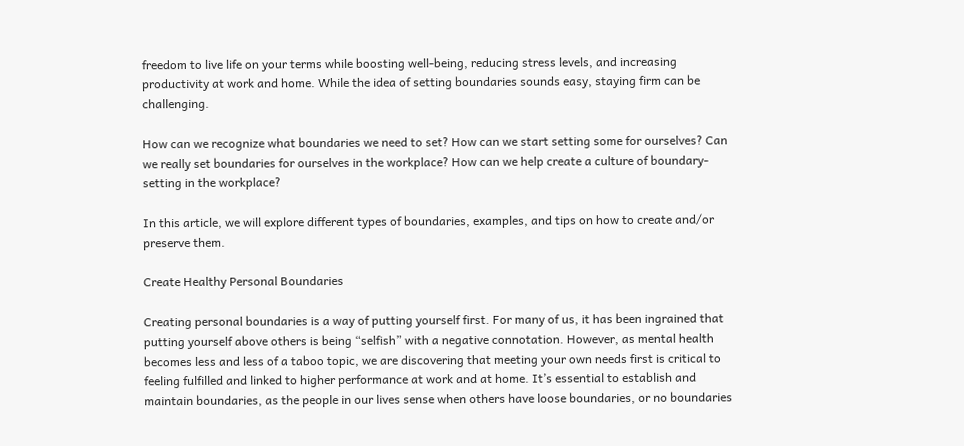freedom to live life on your terms while boosting well-being, reducing stress levels, and increasing productivity at work and home. While the idea of setting boundaries sounds easy, staying firm can be challenging.

How can we recognize what boundaries we need to set? How can we start setting some for ourselves? Can we really set boundaries for ourselves in the workplace? How can we help create a culture of boundary-setting in the workplace?

In this article, we will explore different types of boundaries, examples, and tips on how to create and/or preserve them.

Create Healthy Personal Boundaries

Creating personal boundaries is a way of putting yourself first. For many of us, it has been ingrained that putting yourself above others is being “selfish” with a negative connotation. However, as mental health becomes less and less of a taboo topic, we are discovering that meeting your own needs first is critical to feeling fulfilled and linked to higher performance at work and at home. It’s essential to establish and maintain boundaries, as the people in our lives sense when others have loose boundaries, or no boundaries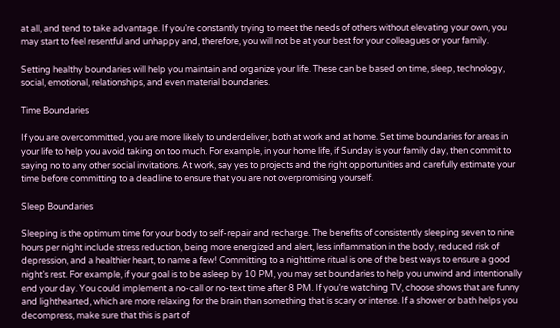at all, and tend to take advantage. If you’re constantly trying to meet the needs of others without elevating your own, you may start to feel resentful and unhappy and, therefore, you will not be at your best for your colleagues or your family.

Setting healthy boundaries will help you maintain and organize your life. These can be based on time, sleep, technology, social, emotional, relationships, and even material boundaries.

Time Boundaries

If you are overcommitted, you are more likely to underdeliver, both at work and at home. Set time boundaries for areas in your life to help you avoid taking on too much. For example, in your home life, if Sunday is your family day, then commit to saying no to any other social invitations. At work, say yes to projects and the right opportunities and carefully estimate your time before committing to a deadline to ensure that you are not overpromising yourself.

Sleep Boundaries

Sleeping is the optimum time for your body to self-repair and recharge. The benefits of consistently sleeping seven to nine hours per night include stress reduction, being more energized and alert, less inflammation in the body, reduced risk of depression, and a healthier heart, to name a few! Committing to a nighttime ritual is one of the best ways to ensure a good night’s rest. For example, if your goal is to be asleep by 10 PM, you may set boundaries to help you unwind and intentionally end your day. You could implement a no-call or no-text time after 8 PM. If you’re watching TV, choose shows that are funny and lighthearted, which are more relaxing for the brain than something that is scary or intense. If a shower or bath helps you decompress, make sure that this is part of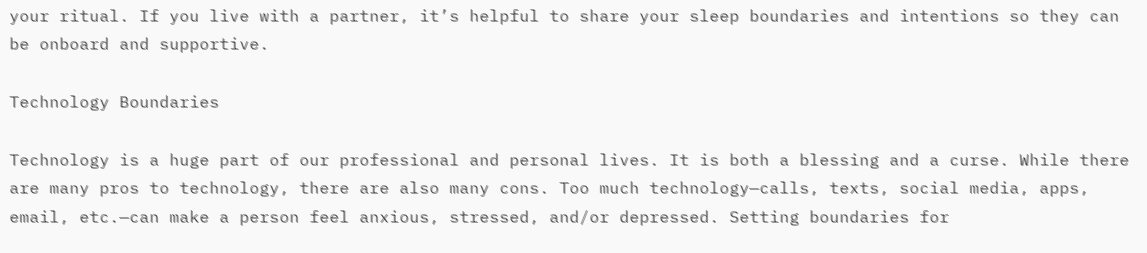your ritual. If you live with a partner, it’s helpful to share your sleep boundaries and intentions so they can be onboard and supportive.

Technology Boundaries

Technology is a huge part of our professional and personal lives. It is both a blessing and a curse. While there are many pros to technology, there are also many cons. Too much technology—calls, texts, social media, apps, email, etc.—can make a person feel anxious, stressed, and/or depressed. Setting boundaries for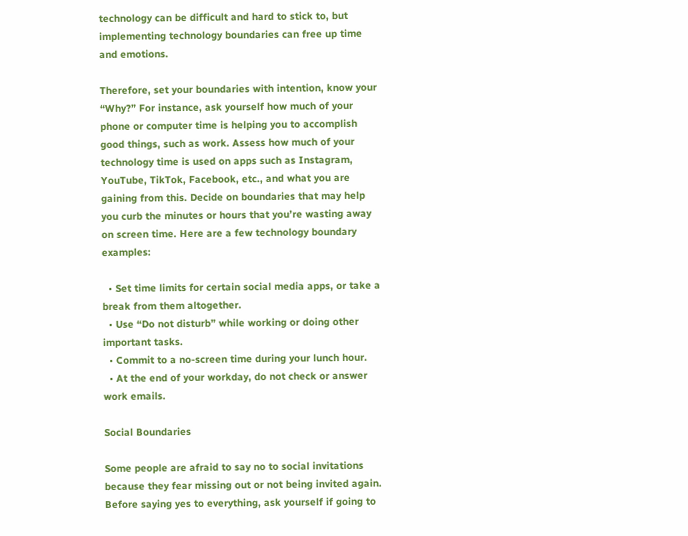technology can be difficult and hard to stick to, but implementing technology boundaries can free up time and emotions.

Therefore, set your boundaries with intention, know your “Why?” For instance, ask yourself how much of your phone or computer time is helping you to accomplish good things, such as work. Assess how much of your technology time is used on apps such as Instagram, YouTube, TikTok, Facebook, etc., and what you are gaining from this. Decide on boundaries that may help you curb the minutes or hours that you’re wasting away on screen time. Here are a few technology boundary examples:

  • Set time limits for certain social media apps, or take a break from them altogether.
  • Use “Do not disturb” while working or doing other important tasks.
  • Commit to a no-screen time during your lunch hour.
  • At the end of your workday, do not check or answer work emails.

Social Boundaries

Some people are afraid to say no to social invitations because they fear missing out or not being invited again. Before saying yes to everything, ask yourself if going to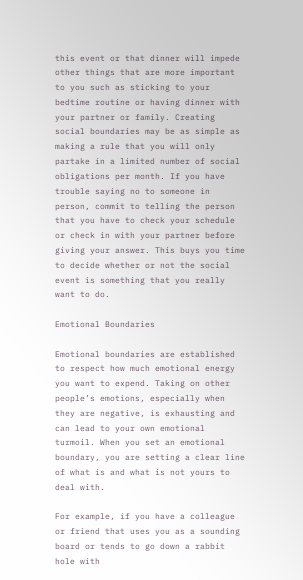this event or that dinner will impede other things that are more important to you such as sticking to your bedtime routine or having dinner with your partner or family. Creating social boundaries may be as simple as making a rule that you will only partake in a limited number of social obligations per month. If you have trouble saying no to someone in person, commit to telling the person that you have to check your schedule or check in with your partner before giving your answer. This buys you time to decide whether or not the social event is something that you really want to do.

Emotional Boundaries

Emotional boundaries are established to respect how much emotional energy you want to expend. Taking on other people’s emotions, especially when they are negative, is exhausting and can lead to your own emotional turmoil. When you set an emotional boundary, you are setting a clear line of what is and what is not yours to deal with.

For example, if you have a colleague or friend that uses you as a sounding board or tends to go down a rabbit hole with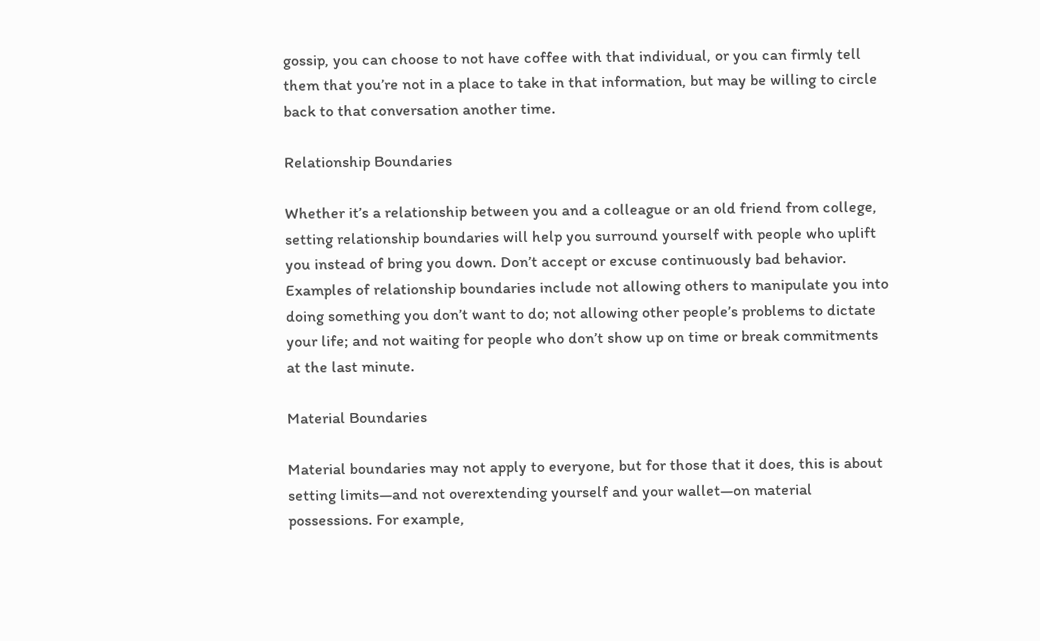gossip, you can choose to not have coffee with that individual, or you can firmly tell them that you’re not in a place to take in that information, but may be willing to circle back to that conversation another time.

Relationship Boundaries

Whether it’s a relationship between you and a colleague or an old friend from college, setting relationship boundaries will help you surround yourself with people who uplift you instead of bring you down. Don’t accept or excuse continuously bad behavior. Examples of relationship boundaries include not allowing others to manipulate you into doing something you don’t want to do; not allowing other people’s problems to dictate your life; and not waiting for people who don’t show up on time or break commitments at the last minute.

Material Boundaries

Material boundaries may not apply to everyone, but for those that it does, this is about setting limits—and not overextending yourself and your wallet—on material possessions. For example,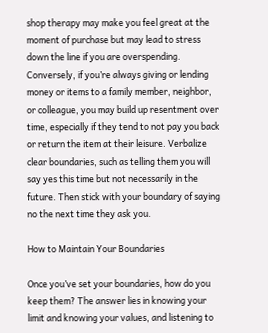shop therapy may make you feel great at the moment of purchase but may lead to stress down the line if you are overspending. Conversely, if you’re always giving or lending money or items to a family member, neighbor, or colleague, you may build up resentment over time, especially if they tend to not pay you back or return the item at their leisure. Verbalize clear boundaries, such as telling them you will say yes this time but not necessarily in the future. Then stick with your boundary of saying no the next time they ask you.

How to Maintain Your Boundaries

Once you’ve set your boundaries, how do you keep them? The answer lies in knowing your limit and knowing your values, and listening to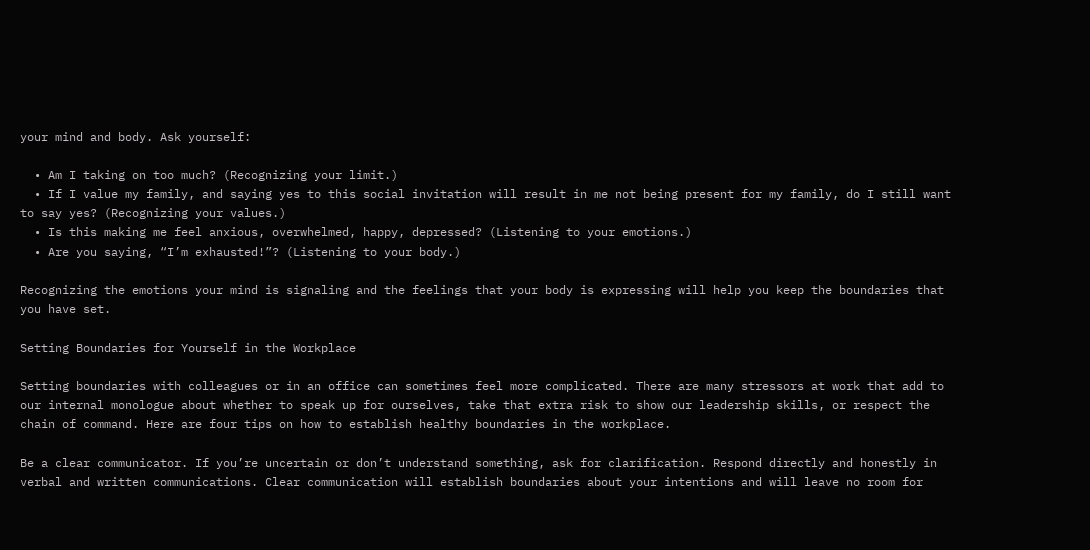your mind and body. Ask yourself:

  • Am I taking on too much? (Recognizing your limit.)
  • If I value my family, and saying yes to this social invitation will result in me not being present for my family, do I still want to say yes? (Recognizing your values.)
  • Is this making me feel anxious, overwhelmed, happy, depressed? (Listening to your emotions.)
  • Are you saying, “I’m exhausted!”? (Listening to your body.)

Recognizing the emotions your mind is signaling and the feelings that your body is expressing will help you keep the boundaries that you have set.

Setting Boundaries for Yourself in the Workplace

Setting boundaries with colleagues or in an office can sometimes feel more complicated. There are many stressors at work that add to our internal monologue about whether to speak up for ourselves, take that extra risk to show our leadership skills, or respect the chain of command. Here are four tips on how to establish healthy boundaries in the workplace.

Be a clear communicator. If you’re uncertain or don’t understand something, ask for clarification. Respond directly and honestly in verbal and written communications. Clear communication will establish boundaries about your intentions and will leave no room for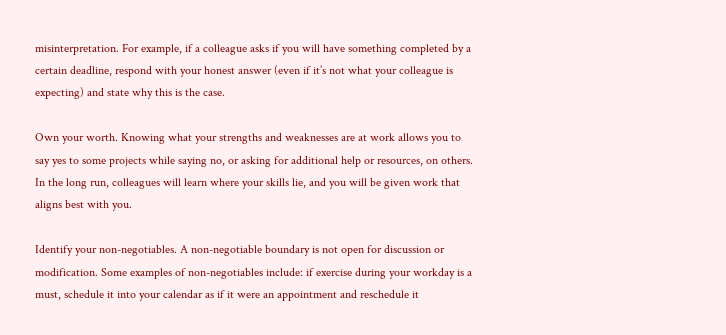misinterpretation. For example, if a colleague asks if you will have something completed by a certain deadline, respond with your honest answer (even if it’s not what your colleague is expecting) and state why this is the case.

Own your worth. Knowing what your strengths and weaknesses are at work allows you to say yes to some projects while saying no, or asking for additional help or resources, on others. In the long run, colleagues will learn where your skills lie, and you will be given work that aligns best with you.

Identify your non-negotiables. A non-negotiable boundary is not open for discussion or modification. Some examples of non-negotiables include: if exercise during your workday is a must, schedule it into your calendar as if it were an appointment and reschedule it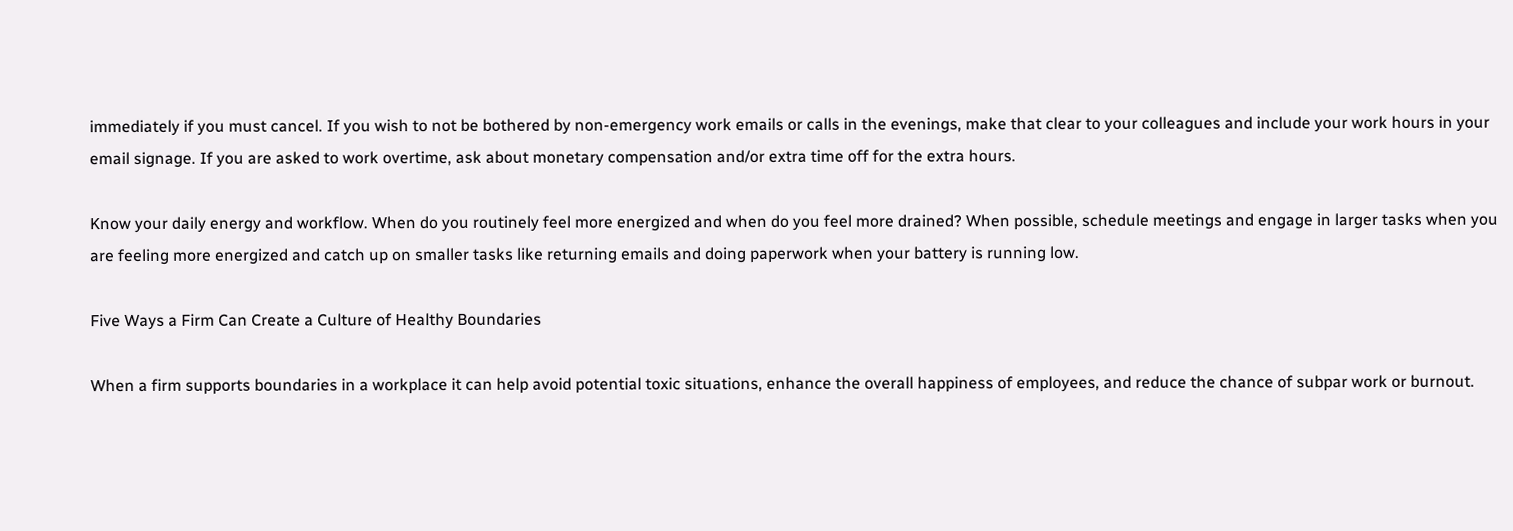immediately if you must cancel. If you wish to not be bothered by non-emergency work emails or calls in the evenings, make that clear to your colleagues and include your work hours in your email signage. If you are asked to work overtime, ask about monetary compensation and/or extra time off for the extra hours.

Know your daily energy and workflow. When do you routinely feel more energized and when do you feel more drained? When possible, schedule meetings and engage in larger tasks when you are feeling more energized and catch up on smaller tasks like returning emails and doing paperwork when your battery is running low.

Five Ways a Firm Can Create a Culture of Healthy Boundaries

When a firm supports boundaries in a workplace it can help avoid potential toxic situations, enhance the overall happiness of employees, and reduce the chance of subpar work or burnout.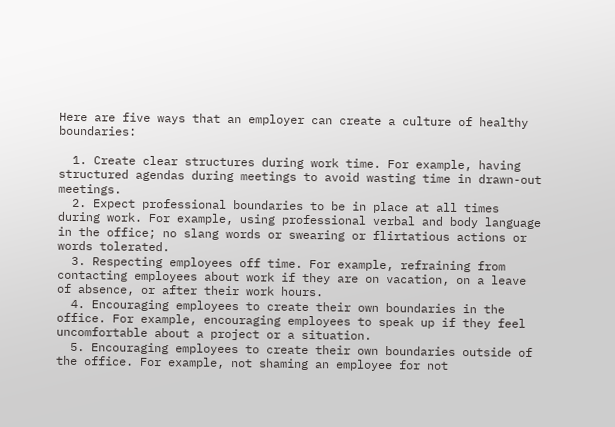Here are five ways that an employer can create a culture of healthy boundaries:

  1. Create clear structures during work time. For example, having structured agendas during meetings to avoid wasting time in drawn-out meetings.
  2. Expect professional boundaries to be in place at all times during work. For example, using professional verbal and body language in the office; no slang words or swearing or flirtatious actions or words tolerated.
  3. Respecting employees off time. For example, refraining from contacting employees about work if they are on vacation, on a leave of absence, or after their work hours.
  4. Encouraging employees to create their own boundaries in the office. For example, encouraging employees to speak up if they feel uncomfortable about a project or a situation.
  5. Encouraging employees to create their own boundaries outside of the office. For example, not shaming an employee for not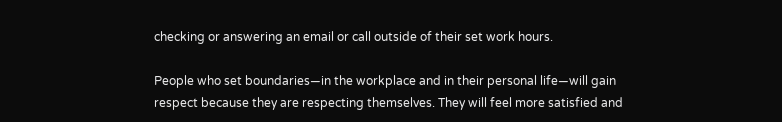checking or answering an email or call outside of their set work hours.

People who set boundaries—in the workplace and in their personal life—will gain respect because they are respecting themselves. They will feel more satisfied and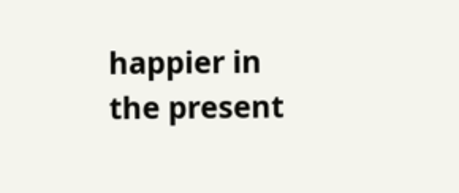happier in the present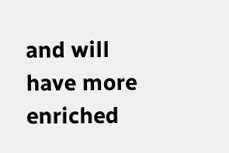and will have more enriched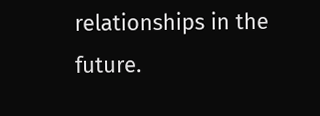relationships in the future.